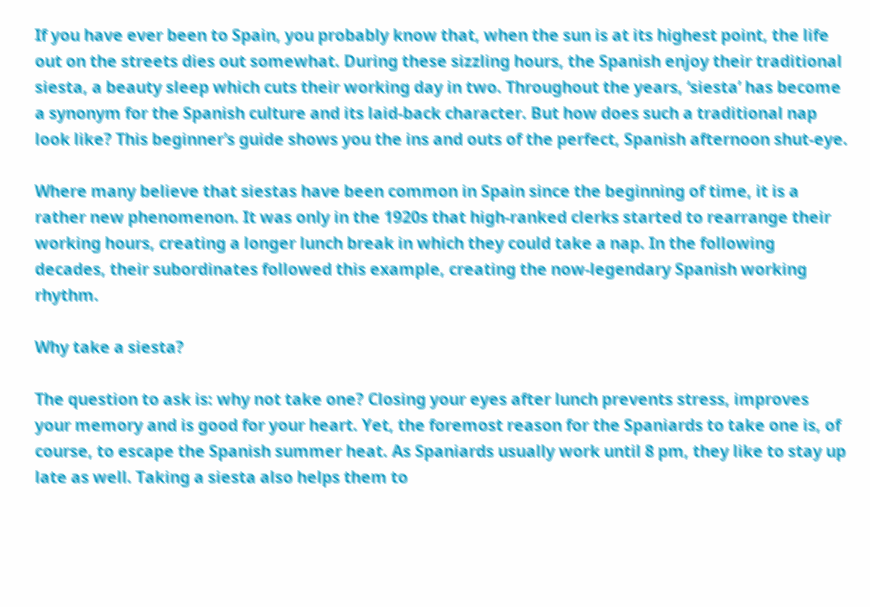If you have ever been to Spain, you probably know that, when the sun is at its highest point, the life out on the streets dies out somewhat. During these sizzling hours, the Spanish enjoy their traditional siesta, a beauty sleep which cuts their working day in two. Throughout the years, ‘siesta’ has become a synonym for the Spanish culture and its laid-back character. But how does such a traditional nap look like? This beginner’s guide shows you the ins and outs of the perfect, Spanish afternoon shut-eye.

Where many believe that siestas have been common in Spain since the beginning of time, it is a rather new phenomenon. It was only in the 1920s that high-ranked clerks started to rearrange their working hours, creating a longer lunch break in which they could take a nap. In the following decades, their subordinates followed this example, creating the now-legendary Spanish working rhythm.

Why take a siesta?

The question to ask is: why not take one? Closing your eyes after lunch prevents stress, improves your memory and is good for your heart. Yet, the foremost reason for the Spaniards to take one is, of course, to escape the Spanish summer heat. As Spaniards usually work until 8 pm, they like to stay up late as well. Taking a siesta also helps them to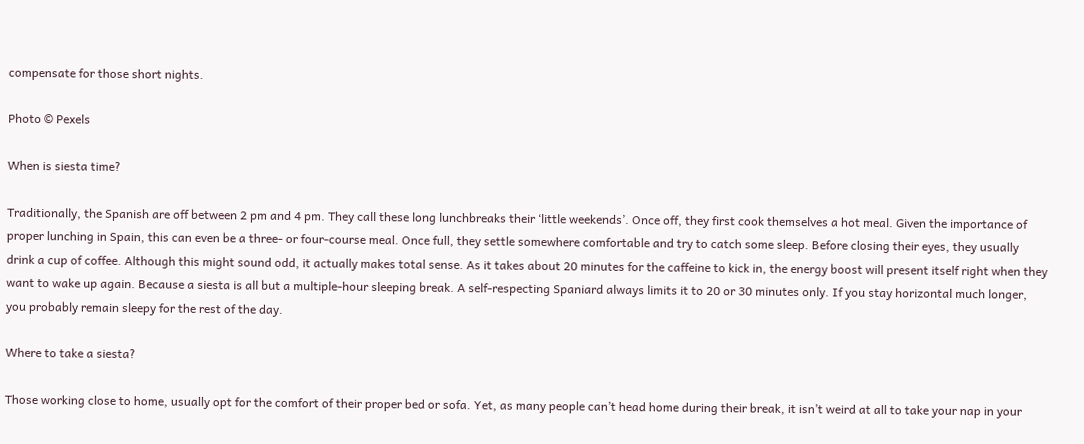compensate for those short nights.

Photo © Pexels

When is siesta time?

Traditionally, the Spanish are off between 2 pm and 4 pm. They call these long lunchbreaks their ‘little weekends’. Once off, they first cook themselves a hot meal. Given the importance of proper lunching in Spain, this can even be a three- or four-course meal. Once full, they settle somewhere comfortable and try to catch some sleep. Before closing their eyes, they usually drink a cup of coffee. Although this might sound odd, it actually makes total sense. As it takes about 20 minutes for the caffeine to kick in, the energy boost will present itself right when they want to wake up again. Because a siesta is all but a multiple-hour sleeping break. A self-respecting Spaniard always limits it to 20 or 30 minutes only. If you stay horizontal much longer, you probably remain sleepy for the rest of the day.

Where to take a siesta?

Those working close to home, usually opt for the comfort of their proper bed or sofa. Yet, as many people can’t head home during their break, it isn’t weird at all to take your nap in your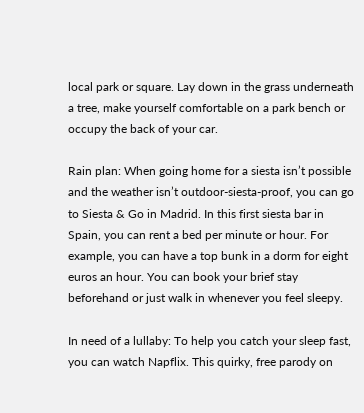local park or square. Lay down in the grass underneath a tree, make yourself comfortable on a park bench or occupy the back of your car.

Rain plan: When going home for a siesta isn’t possible and the weather isn’t outdoor-siesta-proof, you can go to Siesta & Go in Madrid. In this first siesta bar in Spain, you can rent a bed per minute or hour. For example, you can have a top bunk in a dorm for eight euros an hour. You can book your brief stay beforehand or just walk in whenever you feel sleepy.

In need of a lullaby: To help you catch your sleep fast, you can watch Napflix. This quirky, free parody on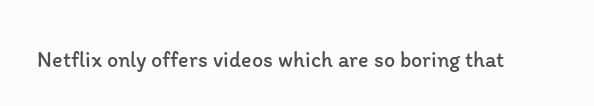Netflix only offers videos which are so boring that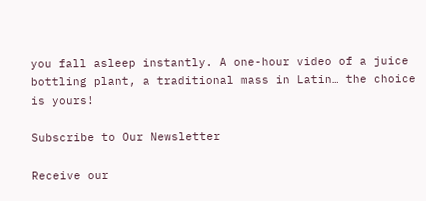you fall asleep instantly. A one-hour video of a juice bottling plant, a traditional mass in Latin… the choice is yours!

Subscribe to Our Newsletter

Receive our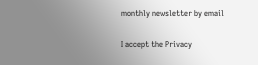monthly newsletter by email

I accept the Privacy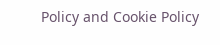Policy and Cookie Policy